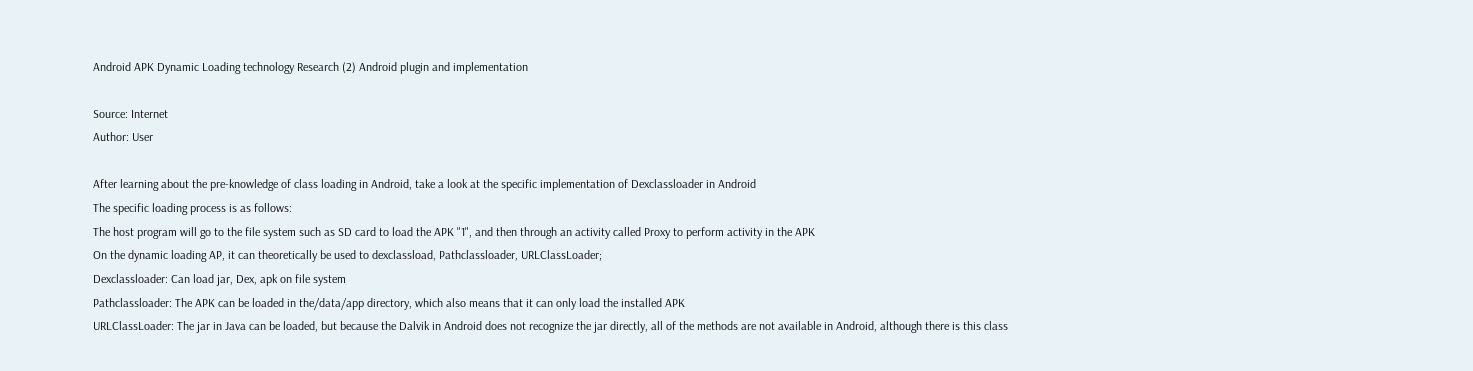Android APK Dynamic Loading technology Research (2) Android plugin and implementation

Source: Internet
Author: User

After learning about the pre-knowledge of class loading in Android, take a look at the specific implementation of Dexclassloader in Android
The specific loading process is as follows:
The host program will go to the file system such as SD card to load the APK "1", and then through an activity called Proxy to perform activity in the APK
On the dynamic loading AP, it can theoretically be used to dexclassload, Pathclassloader, URLClassLoader;
Dexclassloader: Can load jar, Dex, apk on file system
Pathclassloader: The APK can be loaded in the/data/app directory, which also means that it can only load the installed APK
URLClassLoader: The jar in Java can be loaded, but because the Dalvik in Android does not recognize the jar directly, all of the methods are not available in Android, although there is this class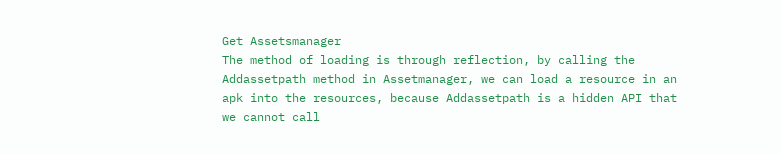Get Assetsmanager
The method of loading is through reflection, by calling the Addassetpath method in Assetmanager, we can load a resource in an apk into the resources, because Addassetpath is a hidden API that we cannot call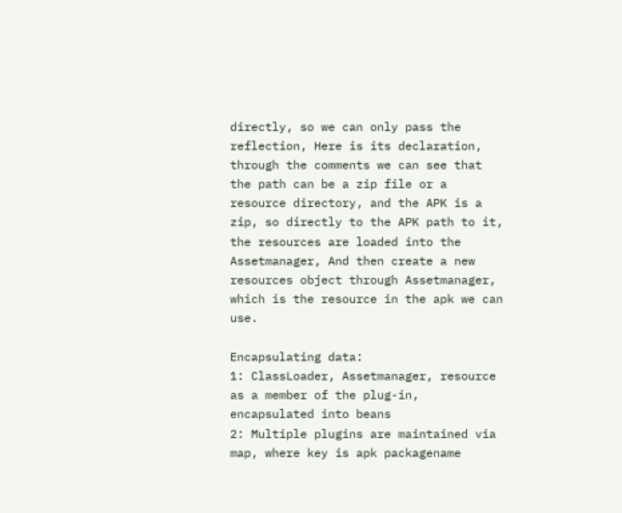directly, so we can only pass the reflection, Here is its declaration, through the comments we can see that the path can be a zip file or a resource directory, and the APK is a zip, so directly to the APK path to it, the resources are loaded into the Assetmanager, And then create a new resources object through Assetmanager, which is the resource in the apk we can use.

Encapsulating data:
1: ClassLoader, Assetmanager, resource as a member of the plug-in, encapsulated into beans
2: Multiple plugins are maintained via map, where key is apk packagename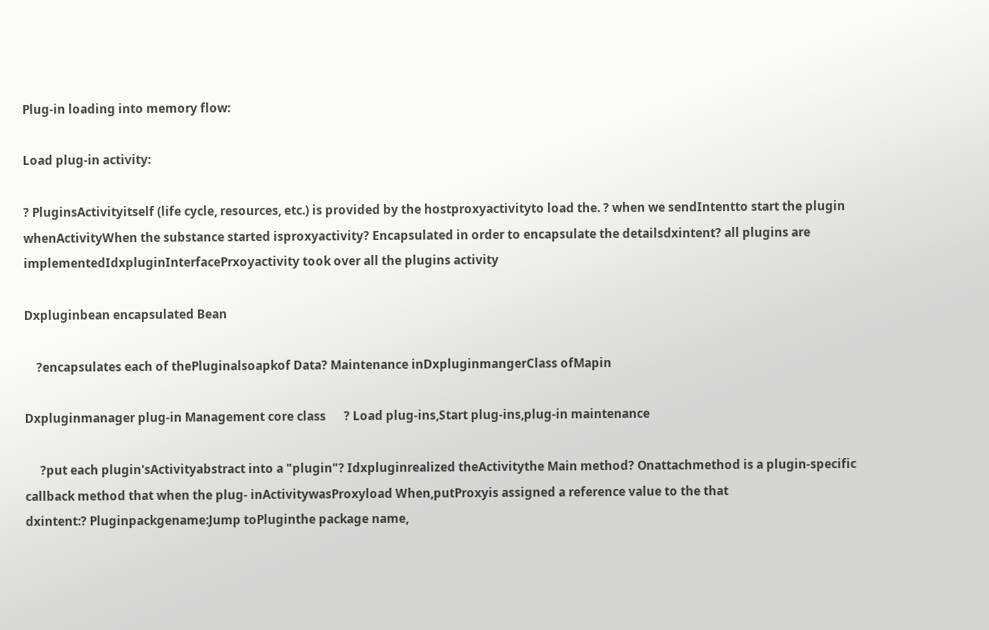Plug-in loading into memory flow:

Load plug-in activity:

? PluginsActivityitself (life cycle, resources, etc.) is provided by the hostproxyactivityto load the. ? when we sendIntentto start the plugin whenActivityWhen the substance started isproxyactivity? Encapsulated in order to encapsulate the detailsdxintent? all plugins are implementedIdxpluginInterfacePrxoyactivity took over all the plugins activity

Dxpluginbean encapsulated Bean

    ?encapsulates each of thePluginalsoapkof Data? Maintenance inDxpluginmangerClass ofMapin

Dxpluginmanager plug-in Management core class      ? Load plug-ins,Start plug-ins,plug-in maintenance

     ?put each plugin'sActivityabstract into a "plugin"? Idxpluginrealized theActivitythe Main method? Onattachmethod is a plugin-specific callback method that when the plug- inActivitywasProxyload When,putProxyis assigned a reference value to the that
dxintent:? Pluginpackgename:Jump toPluginthe package name,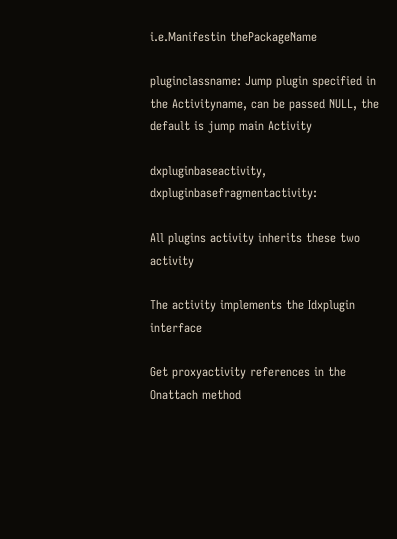i.e.Manifestin thePackageName

pluginclassname: Jump plugin specified in the Activityname, can be passed NULL, the default is jump main Activity

dxpluginbaseactivity, dxpluginbasefragmentactivity:

All plugins activity inherits these two activity

The activity implements the Idxplugin interface

Get proxyactivity references in the Onattach method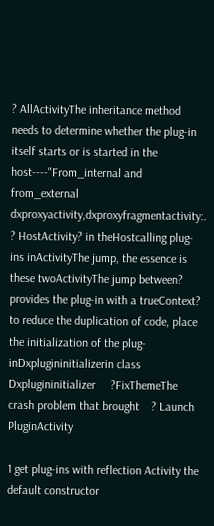? AllActivityThe inheritance method needs to determine whether the plug-in itself starts or is started in the host----"From_internal and from_external
dxproxyactivity,dxproxyfragmentactivity:. ? HostActivity? in theHostcalling plug-ins inActivityThe jump, the essence is these twoActivityThe jump between? provides the plug-in with a trueContext? to reduce the duplication of code, place the initialization of the plug-inDxplugininitializerin class
Dxplugininitializer     ?FixThemeThe crash problem that brought    ? Launch PluginActivity

1 get plug-ins with reflection Activity the default constructor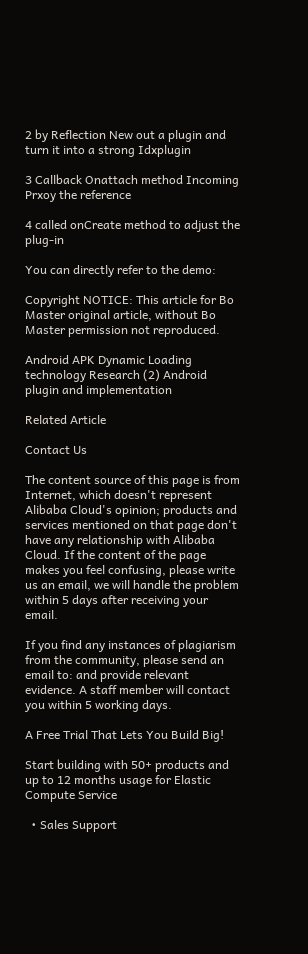2 by Reflection New out a plugin and turn it into a strong Idxplugin

3 Callback Onattach method Incoming Prxoy the reference

4 called onCreate method to adjust the plug-in

You can directly refer to the demo:

Copyright NOTICE: This article for Bo Master original article, without Bo Master permission not reproduced.

Android APK Dynamic Loading technology Research (2) Android plugin and implementation

Related Article

Contact Us

The content source of this page is from Internet, which doesn't represent Alibaba Cloud's opinion; products and services mentioned on that page don't have any relationship with Alibaba Cloud. If the content of the page makes you feel confusing, please write us an email, we will handle the problem within 5 days after receiving your email.

If you find any instances of plagiarism from the community, please send an email to: and provide relevant evidence. A staff member will contact you within 5 working days.

A Free Trial That Lets You Build Big!

Start building with 50+ products and up to 12 months usage for Elastic Compute Service

  • Sales Support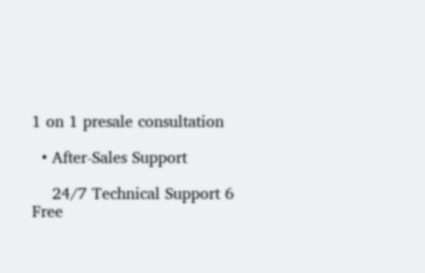1 on 1 presale consultation

  • After-Sales Support

    24/7 Technical Support 6 Free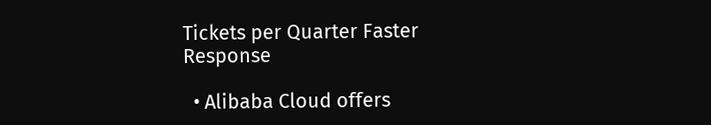Tickets per Quarter Faster Response

  • Alibaba Cloud offers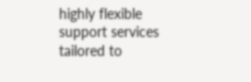highly flexible support services tailored to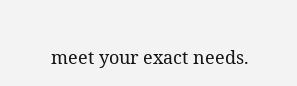meet your exact needs.